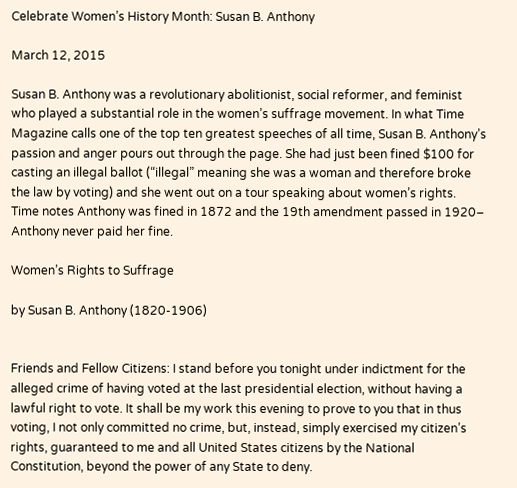Celebrate Women’s History Month: Susan B. Anthony

March 12, 2015

Susan B. Anthony was a revolutionary abolitionist, social reformer, and feminist who played a substantial role in the women’s suffrage movement. In what Time Magazine calls one of the top ten greatest speeches of all time, Susan B. Anthony’s passion and anger pours out through the page. She had just been fined $100 for casting an illegal ballot (“illegal” meaning she was a woman and therefore broke the law by voting) and she went out on a tour speaking about women’s rights. Time notes Anthony was fined in 1872 and the 19th amendment passed in 1920– Anthony never paid her fine.

Women’s Rights to Suffrage

by Susan B. Anthony (1820-1906)


Friends and Fellow Citizens: I stand before you tonight under indictment for the alleged crime of having voted at the last presidential election, without having a lawful right to vote. It shall be my work this evening to prove to you that in thus voting, I not only committed no crime, but, instead, simply exercised my citizen’s rights, guaranteed to me and all United States citizens by the National Constitution, beyond the power of any State to deny.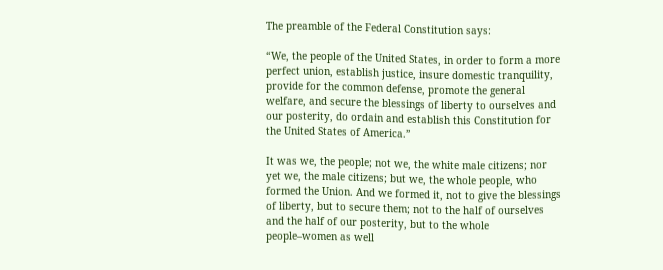The preamble of the Federal Constitution says:

“We, the people of the United States, in order to form a more perfect union, establish justice, insure domestic tranquility, provide for the common defense, promote the general welfare, and secure the blessings of liberty to ourselves and our posterity, do ordain and establish this Constitution for the United States of America.”

It was we, the people; not we, the white male citizens; nor yet we, the male citizens; but we, the whole people, who formed the Union. And we formed it, not to give the blessings of liberty, but to secure them; not to the half of ourselves and the half of our posterity, but to the whole people–women as well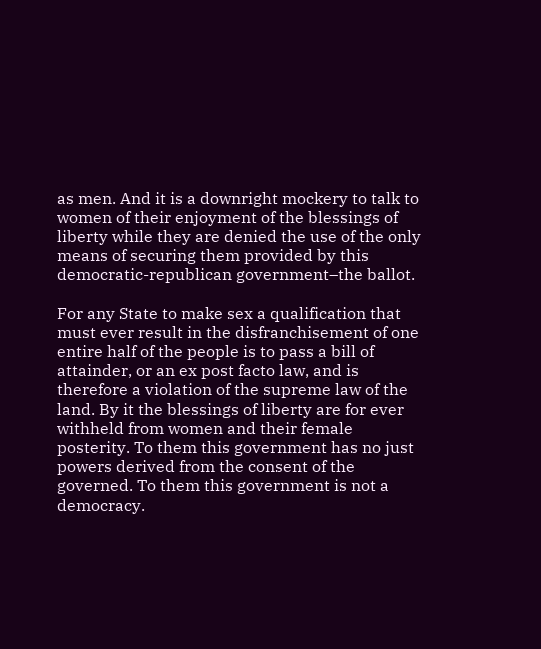as men. And it is a downright mockery to talk to women of their enjoyment of the blessings of liberty while they are denied the use of the only means of securing them provided by this democratic-republican government–the ballot.

For any State to make sex a qualification that must ever result in the disfranchisement of one entire half of the people is to pass a bill of attainder, or an ex post facto law, and is therefore a violation of the supreme law of the land. By it the blessings of liberty are for ever withheld from women and their female posterity. To them this government has no just powers derived from the consent of the governed. To them this government is not a democracy.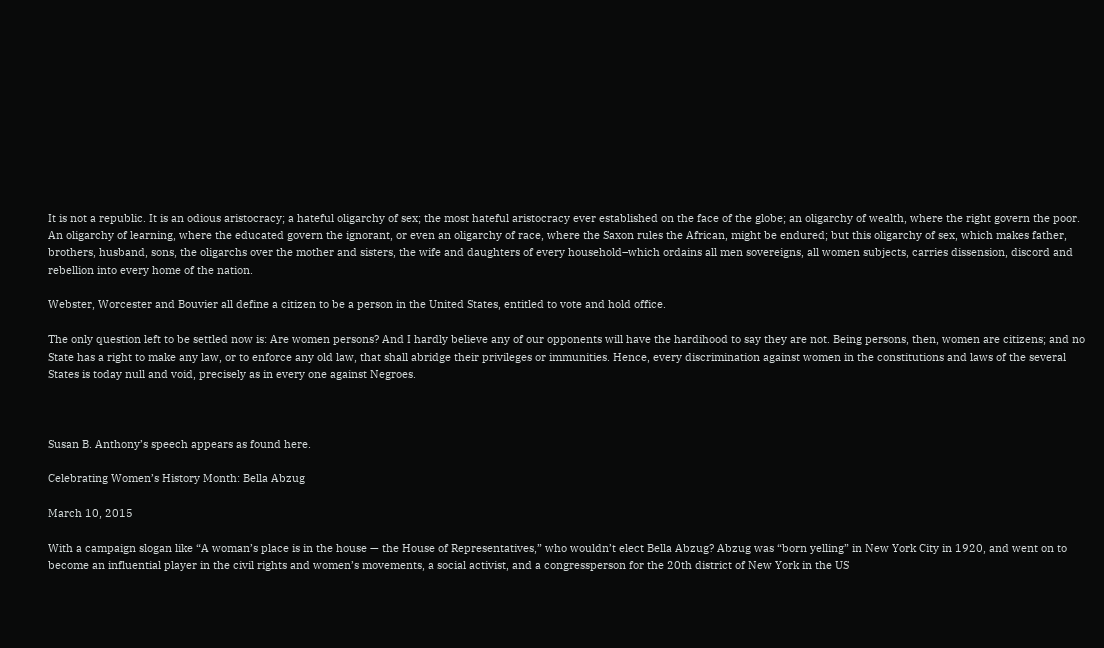It is not a republic. It is an odious aristocracy; a hateful oligarchy of sex; the most hateful aristocracy ever established on the face of the globe; an oligarchy of wealth, where the right govern the poor. An oligarchy of learning, where the educated govern the ignorant, or even an oligarchy of race, where the Saxon rules the African, might be endured; but this oligarchy of sex, which makes father, brothers, husband, sons, the oligarchs over the mother and sisters, the wife and daughters of every household–which ordains all men sovereigns, all women subjects, carries dissension, discord and rebellion into every home of the nation.

Webster, Worcester and Bouvier all define a citizen to be a person in the United States, entitled to vote and hold office.

The only question left to be settled now is: Are women persons? And I hardly believe any of our opponents will have the hardihood to say they are not. Being persons, then, women are citizens; and no State has a right to make any law, or to enforce any old law, that shall abridge their privileges or immunities. Hence, every discrimination against women in the constitutions and laws of the several States is today null and void, precisely as in every one against Negroes.



Susan B. Anthony’s speech appears as found here.

Celebrating Women’s History Month: Bella Abzug

March 10, 2015

With a campaign slogan like “A woman’s place is in the house — the House of Representatives,” who wouldn’t elect Bella Abzug? Abzug was “born yelling” in New York City in 1920, and went on to become an influential player in the civil rights and women’s movements, a social activist, and a congressperson for the 20th district of New York in the US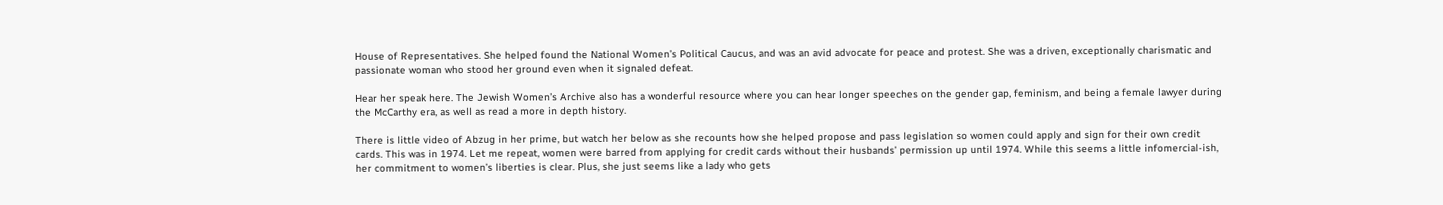House of Representatives. She helped found the National Women’s Political Caucus, and was an avid advocate for peace and protest. She was a driven, exceptionally charismatic and passionate woman who stood her ground even when it signaled defeat.

Hear her speak here. The Jewish Women’s Archive also has a wonderful resource where you can hear longer speeches on the gender gap, feminism, and being a female lawyer during the McCarthy era, as well as read a more in depth history.

There is little video of Abzug in her prime, but watch her below as she recounts how she helped propose and pass legislation so women could apply and sign for their own credit cards. This was in 1974. Let me repeat, women were barred from applying for credit cards without their husbands’ permission up until 1974. While this seems a little infomercial-ish, her commitment to women’s liberties is clear. Plus, she just seems like a lady who gets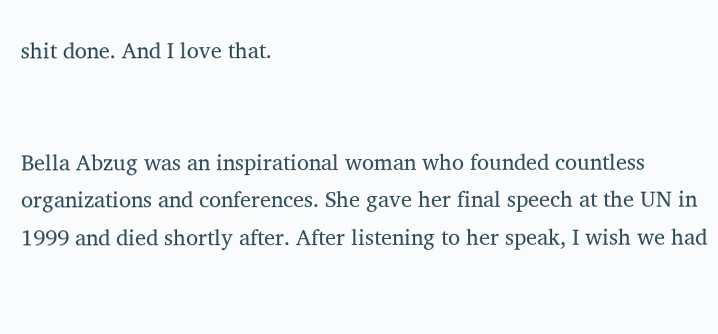shit done. And I love that.


Bella Abzug was an inspirational woman who founded countless organizations and conferences. She gave her final speech at the UN in 1999 and died shortly after. After listening to her speak, I wish we had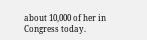about 10,000 of her in Congress today.